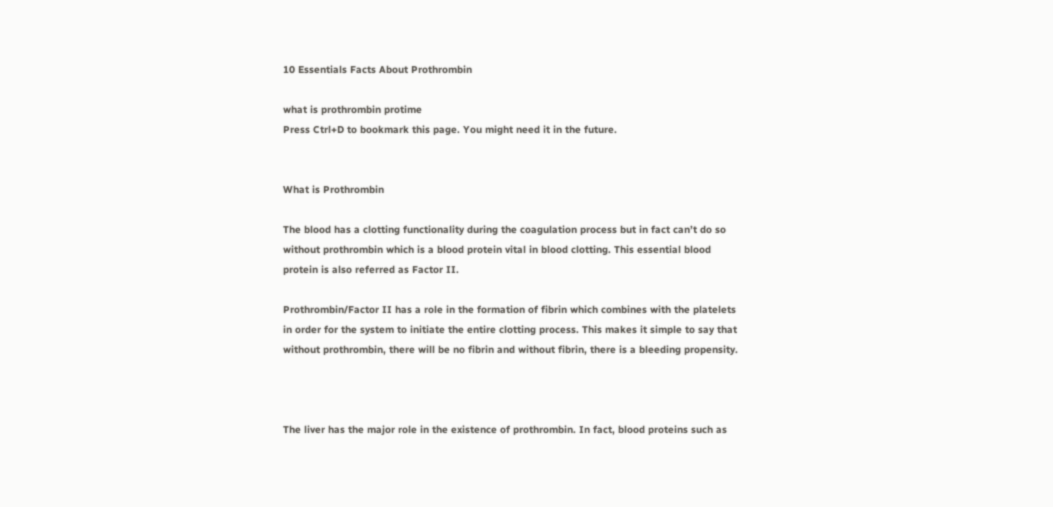10 Essentials Facts About Prothrombin

what is prothrombin protime
Press Ctrl+D to bookmark this page. You might need it in the future.


What is Prothrombin

The blood has a clotting functionality during the coagulation process but in fact can’t do so without prothrombin which is a blood protein vital in blood clotting. This essential blood protein is also referred as Factor II.

Prothrombin/Factor II has a role in the formation of fibrin which combines with the platelets in order for the system to initiate the entire clotting process. This makes it simple to say that without prothrombin, there will be no fibrin and without fibrin, there is a bleeding propensity.



The liver has the major role in the existence of prothrombin. In fact, blood proteins such as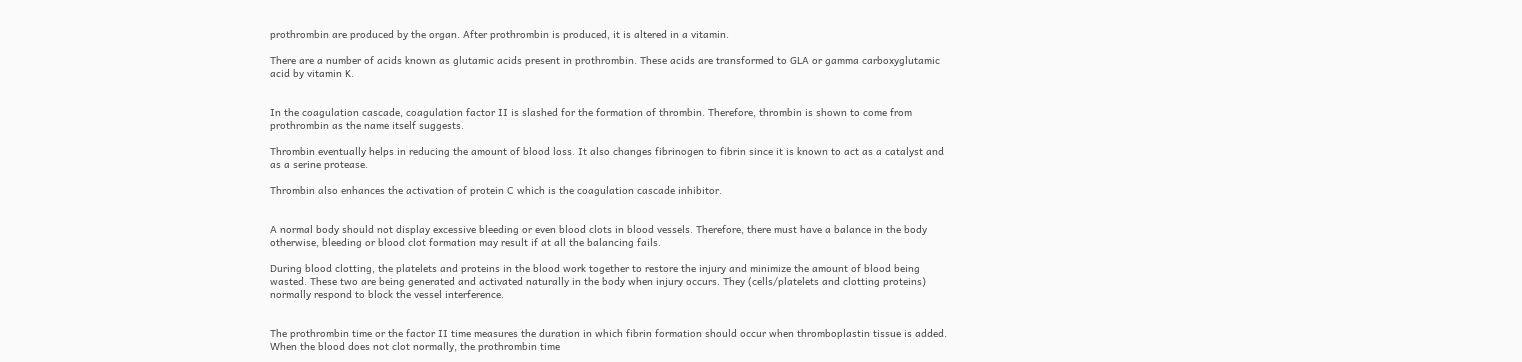prothrombin are produced by the organ. After prothrombin is produced, it is altered in a vitamin.

There are a number of acids known as glutamic acids present in prothrombin. These acids are transformed to GLA or gamma carboxyglutamic acid by vitamin K.


In the coagulation cascade, coagulation factor II is slashed for the formation of thrombin. Therefore, thrombin is shown to come from prothrombin as the name itself suggests.

Thrombin eventually helps in reducing the amount of blood loss. It also changes fibrinogen to fibrin since it is known to act as a catalyst and as a serine protease.

Thrombin also enhances the activation of protein C which is the coagulation cascade inhibitor.


A normal body should not display excessive bleeding or even blood clots in blood vessels. Therefore, there must have a balance in the body otherwise, bleeding or blood clot formation may result if at all the balancing fails.

During blood clotting, the platelets and proteins in the blood work together to restore the injury and minimize the amount of blood being wasted. These two are being generated and activated naturally in the body when injury occurs. They (cells/platelets and clotting proteins) normally respond to block the vessel interference.


The prothrombin time or the factor II time measures the duration in which fibrin formation should occur when thromboplastin tissue is added. When the blood does not clot normally, the prothrombin time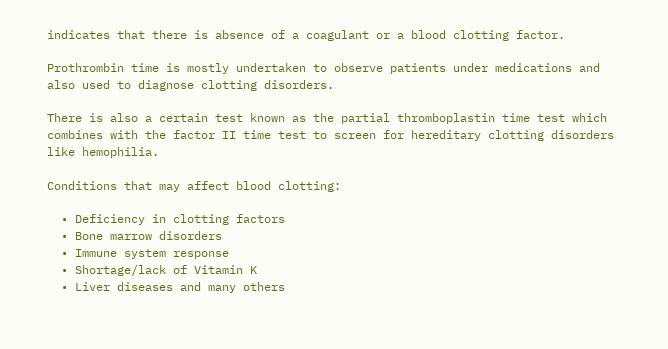indicates that there is absence of a coagulant or a blood clotting factor.

Prothrombin time is mostly undertaken to observe patients under medications and also used to diagnose clotting disorders.

There is also a certain test known as the partial thromboplastin time test which combines with the factor II time test to screen for hereditary clotting disorders like hemophilia.

Conditions that may affect blood clotting:

  • Deficiency in clotting factors
  • Bone marrow disorders
  • Immune system response
  • Shortage/lack of Vitamin K
  • Liver diseases and many others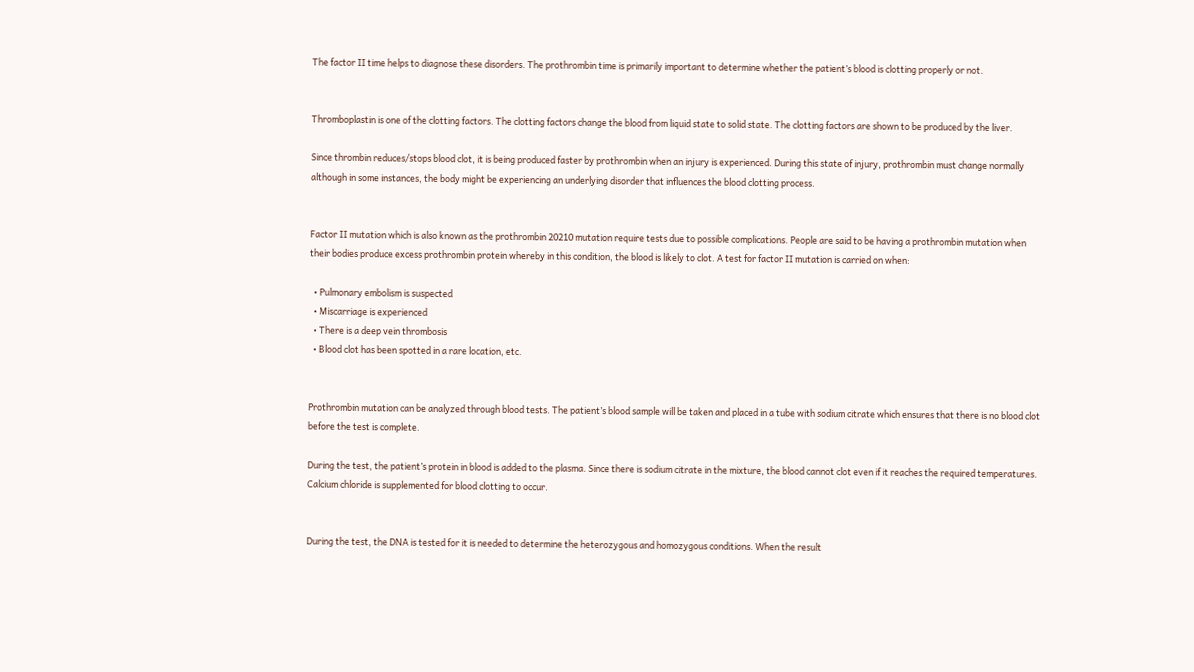The factor II time helps to diagnose these disorders. The prothrombin time is primarily important to determine whether the patient’s blood is clotting properly or not.


Thromboplastin is one of the clotting factors. The clotting factors change the blood from liquid state to solid state. The clotting factors are shown to be produced by the liver.

Since thrombin reduces/stops blood clot, it is being produced faster by prothrombin when an injury is experienced. During this state of injury, prothrombin must change normally although in some instances, the body might be experiencing an underlying disorder that influences the blood clotting process.


Factor II mutation which is also known as the prothrombin 20210 mutation require tests due to possible complications. People are said to be having a prothrombin mutation when their bodies produce excess prothrombin protein whereby in this condition, the blood is likely to clot. A test for factor II mutation is carried on when:

  • Pulmonary embolism is suspected
  • Miscarriage is experienced
  • There is a deep vein thrombosis
  • Blood clot has been spotted in a rare location, etc.


Prothrombin mutation can be analyzed through blood tests. The patient’s blood sample will be taken and placed in a tube with sodium citrate which ensures that there is no blood clot before the test is complete.

During the test, the patient’s protein in blood is added to the plasma. Since there is sodium citrate in the mixture, the blood cannot clot even if it reaches the required temperatures. Calcium chloride is supplemented for blood clotting to occur.


During the test, the DNA is tested for it is needed to determine the heterozygous and homozygous conditions. When the result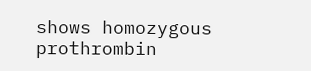shows homozygous prothrombin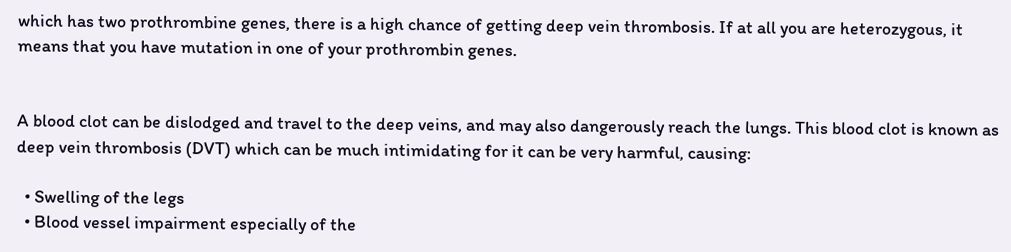which has two prothrombine genes, there is a high chance of getting deep vein thrombosis. If at all you are heterozygous, it means that you have mutation in one of your prothrombin genes.


A blood clot can be dislodged and travel to the deep veins, and may also dangerously reach the lungs. This blood clot is known as deep vein thrombosis (DVT) which can be much intimidating for it can be very harmful, causing:

  • Swelling of the legs
  • Blood vessel impairment especially of the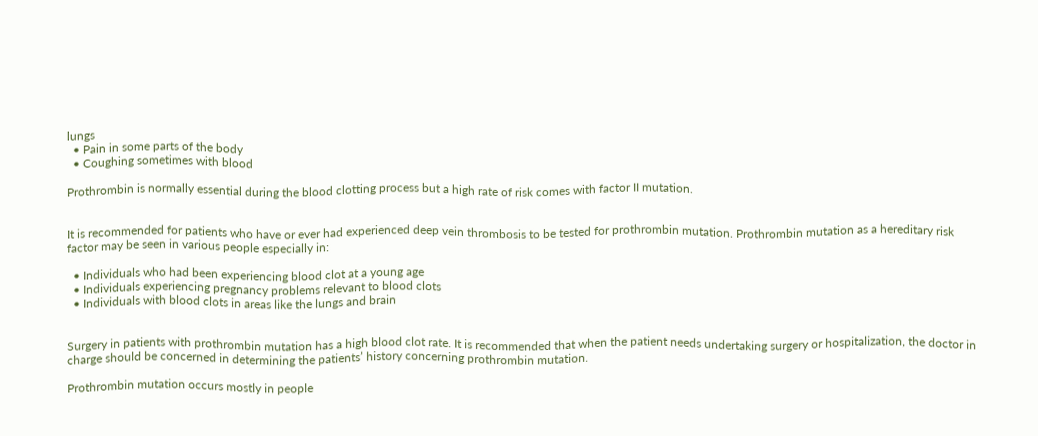lungs
  • Pain in some parts of the body
  • Coughing sometimes with blood

Prothrombin is normally essential during the blood clotting process but a high rate of risk comes with factor II mutation.


It is recommended for patients who have or ever had experienced deep vein thrombosis to be tested for prothrombin mutation. Prothrombin mutation as a hereditary risk factor may be seen in various people especially in:

  • Individuals who had been experiencing blood clot at a young age
  • Individuals experiencing pregnancy problems relevant to blood clots
  • Individuals with blood clots in areas like the lungs and brain


Surgery in patients with prothrombin mutation has a high blood clot rate. It is recommended that when the patient needs undertaking surgery or hospitalization, the doctor in charge should be concerned in determining the patients’ history concerning prothrombin mutation.

Prothrombin mutation occurs mostly in people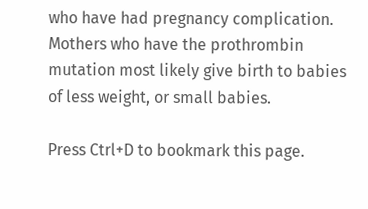who have had pregnancy complication. Mothers who have the prothrombin mutation most likely give birth to babies of less weight, or small babies.

Press Ctrl+D to bookmark this page.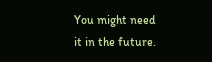You might need it in the future.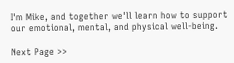I'm Mike, and together we'll learn how to support our emotional, mental, and physical well-being.

Next Page >>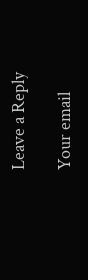Leave a Reply

Your email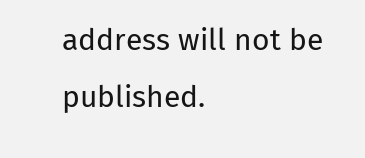address will not be published.